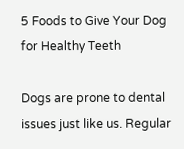5 Foods to Give Your Dog for Healthy Teeth

Dogs are prone to dental issues just like us. Regular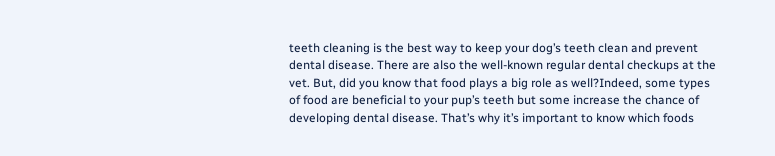teeth cleaning is the best way to keep your dog’s teeth clean and prevent dental disease. There are also the well-known regular dental checkups at the vet. But, did you know that food plays a big role as well?Indeed, some types of food are beneficial to your pup’s teeth but some increase the chance of developing dental disease. That’s why it’s important to know which foods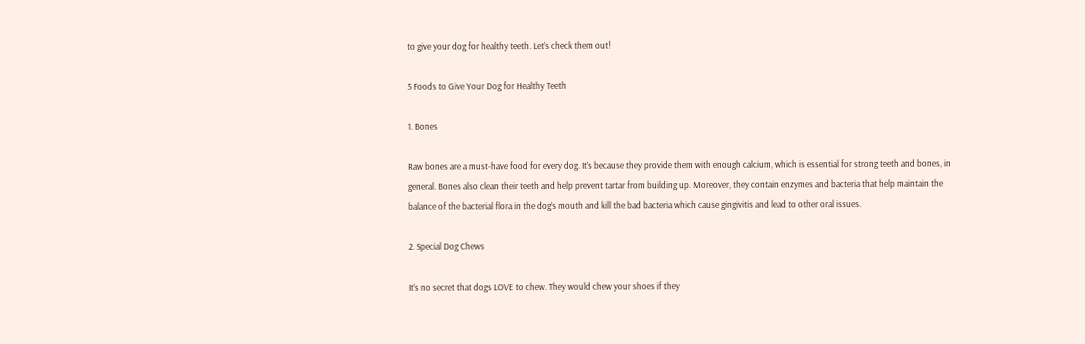to give your dog for healthy teeth. Let’s check them out!

5 Foods to Give Your Dog for Healthy Teeth

1. Bones

Raw bones are a must-have food for every dog. It’s because they provide them with enough calcium, which is essential for strong teeth and bones, in general. Bones also clean their teeth and help prevent tartar from building up. Moreover, they contain enzymes and bacteria that help maintain the balance of the bacterial flora in the dog’s mouth and kill the bad bacteria which cause gingivitis and lead to other oral issues.

2. Special Dog Chews

It’s no secret that dogs LOVE to chew. They would chew your shoes if they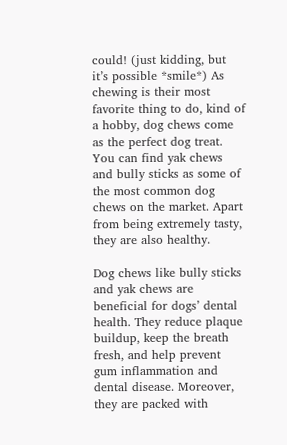could! (just kidding, but it’s possible *smile*) As chewing is their most favorite thing to do, kind of a hobby, dog chews come as the perfect dog treat. You can find yak chews and bully sticks as some of the most common dog chews on the market. Apart from being extremely tasty, they are also healthy.

Dog chews like bully sticks and yak chews are beneficial for dogs’ dental health. They reduce plaque buildup, keep the breath fresh, and help prevent gum inflammation and dental disease. Moreover, they are packed with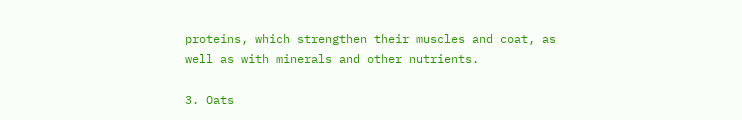proteins, which strengthen their muscles and coat, as well as with minerals and other nutrients.

3. Oats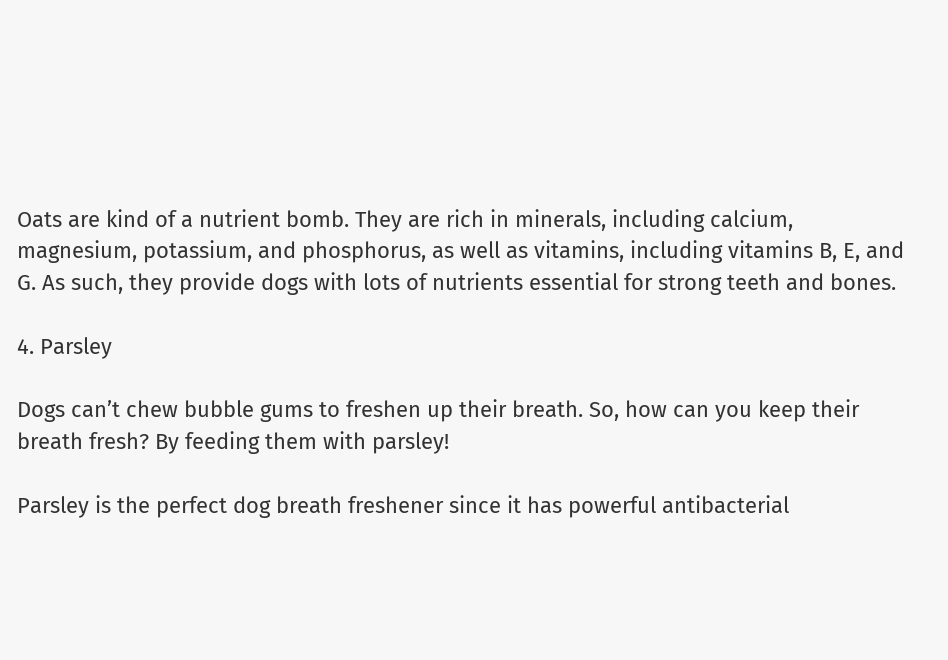Oats are kind of a nutrient bomb. They are rich in minerals, including calcium, magnesium, potassium, and phosphorus, as well as vitamins, including vitamins B, E, and G. As such, they provide dogs with lots of nutrients essential for strong teeth and bones.

4. Parsley

Dogs can’t chew bubble gums to freshen up their breath. So, how can you keep their breath fresh? By feeding them with parsley!

Parsley is the perfect dog breath freshener since it has powerful antibacterial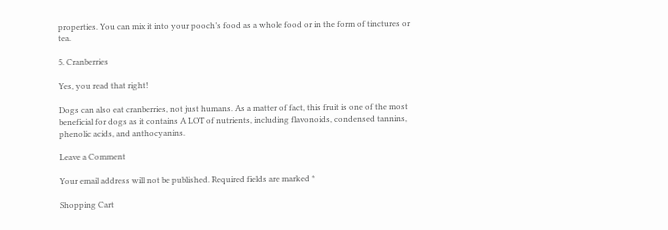properties. You can mix it into your pooch’s food as a whole food or in the form of tinctures or tea.

5. Cranberries

Yes, you read that right!

Dogs can also eat cranberries, not just humans. As a matter of fact, this fruit is one of the most beneficial for dogs as it contains A LOT of nutrients, including flavonoids, condensed tannins, phenolic acids, and anthocyanins.

Leave a Comment

Your email address will not be published. Required fields are marked *

Shopping Cart